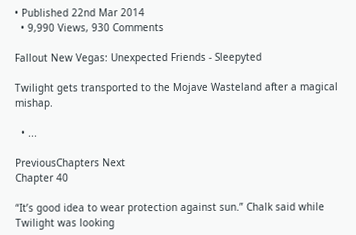• Published 22nd Mar 2014
  • 9,990 Views, 930 Comments

Fallout New Vegas: Unexpected Friends - Sleepyted

Twilight gets transported to the Mojave Wasteland after a magical mishap.

  • ...

PreviousChapters Next
Chapter 40

“It’s good idea to wear protection against sun.” Chalk said while Twilight was looking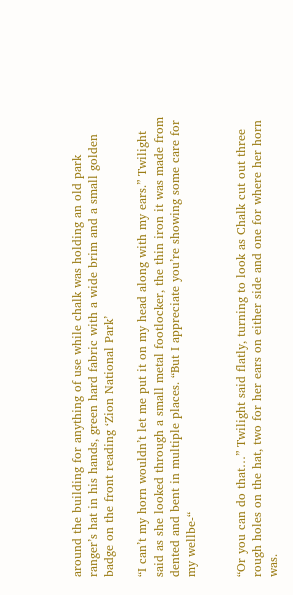around the building for anything of use while chalk was holding an old park ranger’s hat in his hands, green hard fabric with a wide brim and a small golden badge on the front reading ‘Zion National Park’

“I can’t my horn wouldn’t let me put it on my head along with my ears.” Twilight said as she looked through a small metal footlocker, the thin iron it was made from dented and bent in multiple places. “But I appreciate you’re showing some care for my wellbe-“


“Or you can do that…” Twilight said flatly, turning to look as Chalk cut out three rough holes on the hat, two for her ears on either side and one for where her horn was.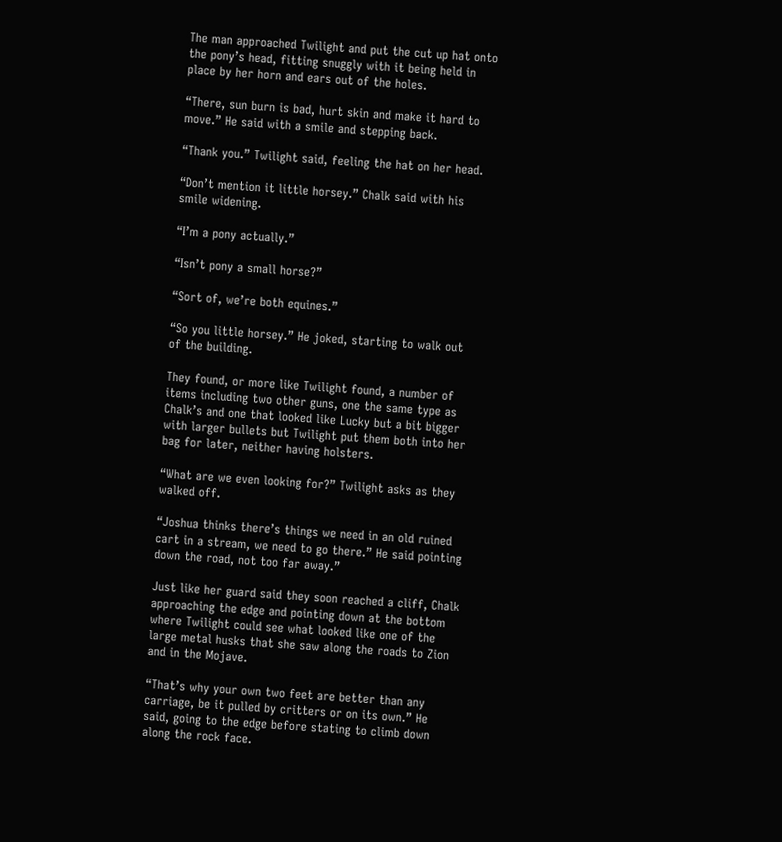The man approached Twilight and put the cut up hat onto the pony’s head, fitting snuggly with it being held in place by her horn and ears out of the holes.

“There, sun burn is bad, hurt skin and make it hard to move.” He said with a smile and stepping back.

“Thank you.” Twilight said, feeling the hat on her head.

“Don’t mention it little horsey.” Chalk said with his smile widening.

“I’m a pony actually.”

“Isn’t pony a small horse?”

“Sort of, we’re both equines.”

“So you little horsey.” He joked, starting to walk out of the building.

They found, or more like Twilight found, a number of items including two other guns, one the same type as Chalk’s and one that looked like Lucky but a bit bigger with larger bullets but Twilight put them both into her bag for later, neither having holsters.

“What are we even looking for?” Twilight asks as they walked off.

“Joshua thinks there’s things we need in an old ruined cart in a stream, we need to go there.” He said pointing down the road, not too far away.”

Just like her guard said they soon reached a cliff, Chalk approaching the edge and pointing down at the bottom where Twilight could see what looked like one of the large metal husks that she saw along the roads to Zion and in the Mojave.

“That’s why your own two feet are better than any carriage, be it pulled by critters or on its own.” He said, going to the edge before stating to climb down along the rock face.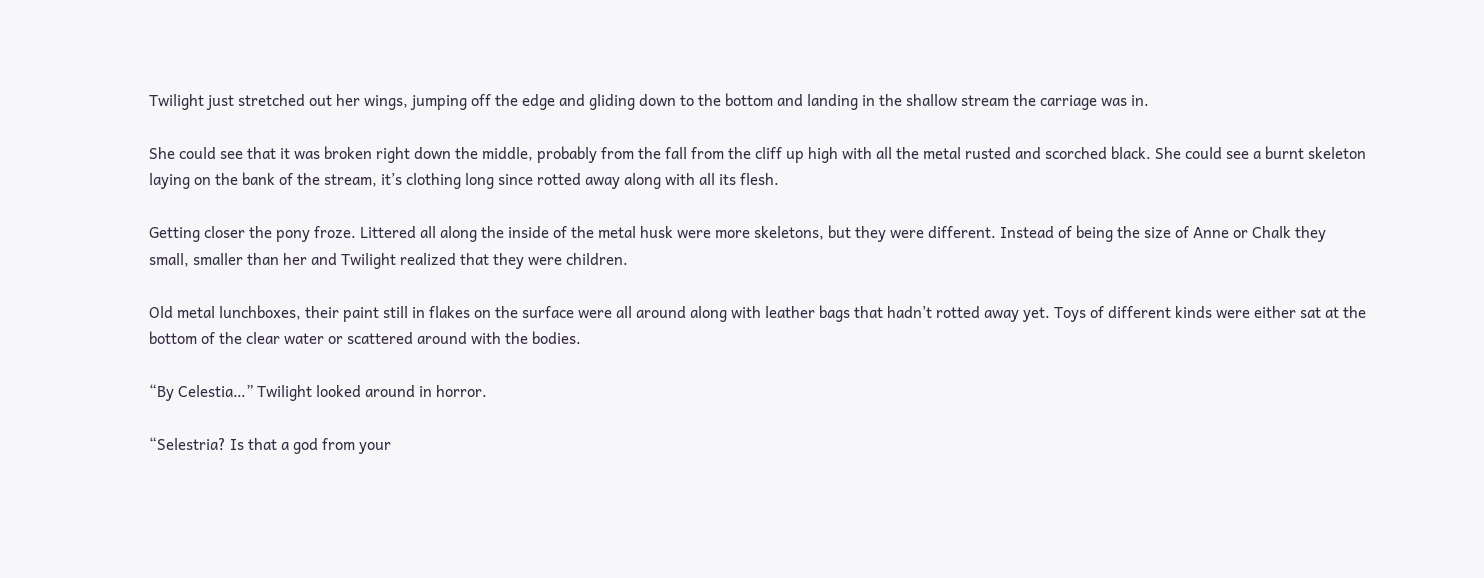Twilight just stretched out her wings, jumping off the edge and gliding down to the bottom and landing in the shallow stream the carriage was in.

She could see that it was broken right down the middle, probably from the fall from the cliff up high with all the metal rusted and scorched black. She could see a burnt skeleton laying on the bank of the stream, it’s clothing long since rotted away along with all its flesh.

Getting closer the pony froze. Littered all along the inside of the metal husk were more skeletons, but they were different. Instead of being the size of Anne or Chalk they small, smaller than her and Twilight realized that they were children.

Old metal lunchboxes, their paint still in flakes on the surface were all around along with leather bags that hadn’t rotted away yet. Toys of different kinds were either sat at the bottom of the clear water or scattered around with the bodies.

“By Celestia…” Twilight looked around in horror.

“Selestria? Is that a god from your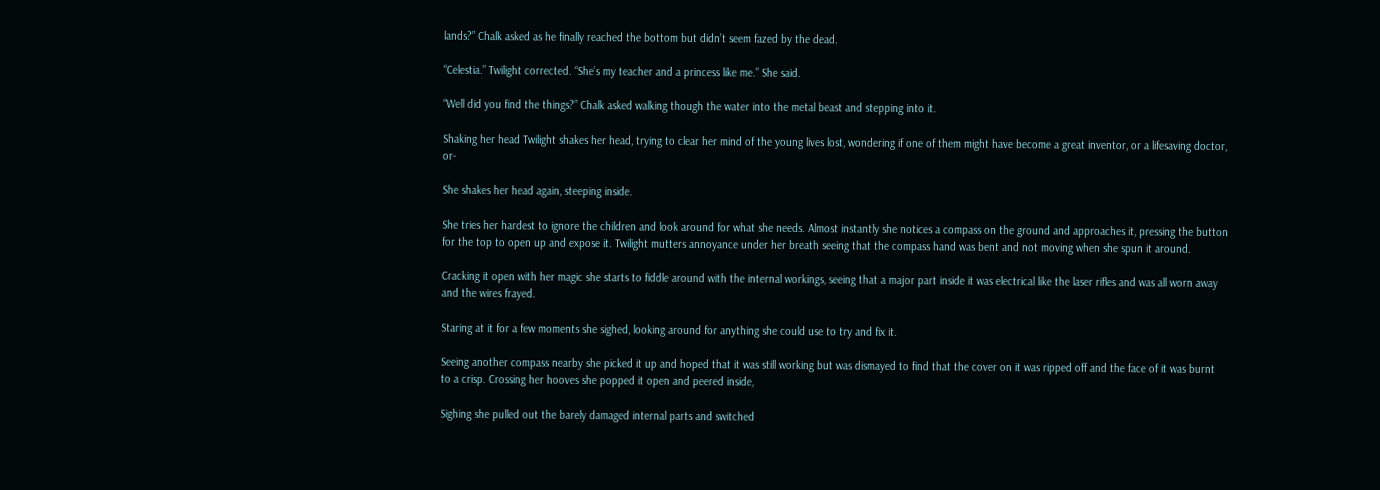lands?” Chalk asked as he finally reached the bottom but didn’t seem fazed by the dead.

“Celestia.” Twilight corrected. “She’s my teacher and a princess like me.” She said.

“Well did you find the things?” Chalk asked walking though the water into the metal beast and stepping into it.

Shaking her head Twilight shakes her head, trying to clear her mind of the young lives lost, wondering if one of them might have become a great inventor, or a lifesaving doctor, or-

She shakes her head again, steeping inside.

She tries her hardest to ignore the children and look around for what she needs. Almost instantly she notices a compass on the ground and approaches it, pressing the button for the top to open up and expose it. Twilight mutters annoyance under her breath seeing that the compass hand was bent and not moving when she spun it around.

Cracking it open with her magic she starts to fiddle around with the internal workings, seeing that a major part inside it was electrical like the laser rifles and was all worn away and the wires frayed.

Staring at it for a few moments she sighed, looking around for anything she could use to try and fix it.

Seeing another compass nearby she picked it up and hoped that it was still working but was dismayed to find that the cover on it was ripped off and the face of it was burnt to a crisp. Crossing her hooves she popped it open and peered inside,

Sighing she pulled out the barely damaged internal parts and switched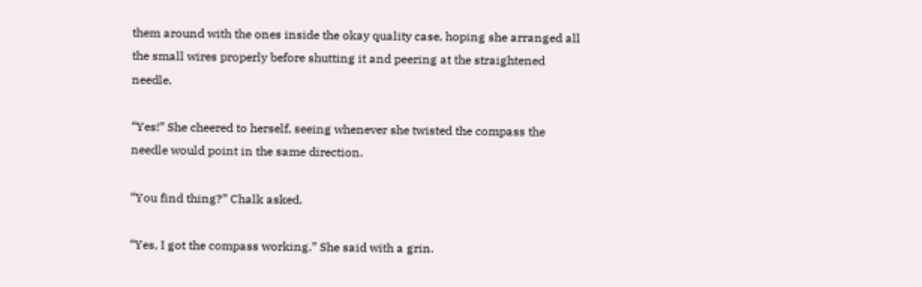them around with the ones inside the okay quality case, hoping she arranged all the small wires properly before shutting it and peering at the straightened needle.

“Yes!” She cheered to herself, seeing whenever she twisted the compass the needle would point in the same direction.

“You find thing?” Chalk asked.

“Yes, I got the compass working.” She said with a grin.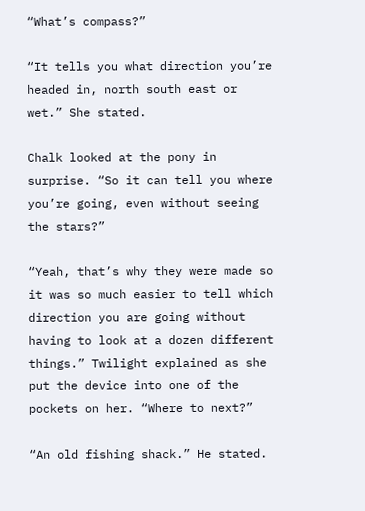“What’s compass?”

“It tells you what direction you’re headed in, north south east or wet.” She stated.

Chalk looked at the pony in surprise. “So it can tell you where you’re going, even without seeing the stars?”

“Yeah, that’s why they were made so it was so much easier to tell which direction you are going without having to look at a dozen different things.” Twilight explained as she put the device into one of the pockets on her. “Where to next?”

“An old fishing shack.” He stated.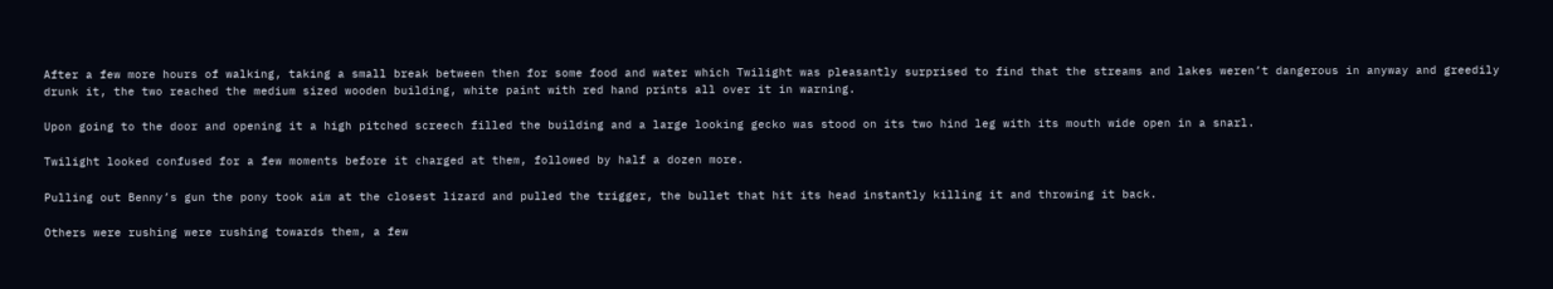After a few more hours of walking, taking a small break between then for some food and water which Twilight was pleasantly surprised to find that the streams and lakes weren’t dangerous in anyway and greedily drunk it, the two reached the medium sized wooden building, white paint with red hand prints all over it in warning.

Upon going to the door and opening it a high pitched screech filled the building and a large looking gecko was stood on its two hind leg with its mouth wide open in a snarl.

Twilight looked confused for a few moments before it charged at them, followed by half a dozen more.

Pulling out Benny’s gun the pony took aim at the closest lizard and pulled the trigger, the bullet that hit its head instantly killing it and throwing it back.

Others were rushing were rushing towards them, a few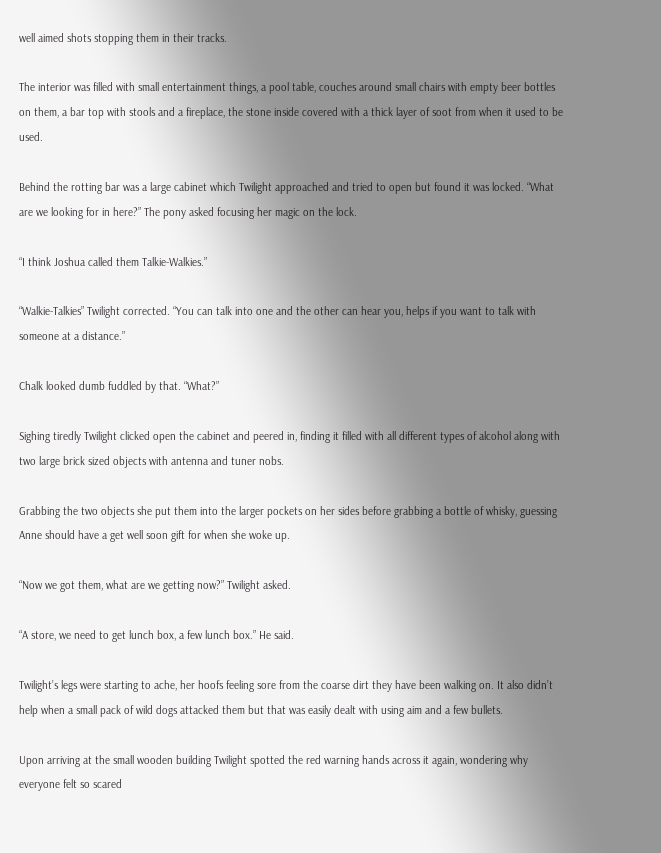well aimed shots stopping them in their tracks.

The interior was filled with small entertainment things, a pool table, couches around small chairs with empty beer bottles on them, a bar top with stools and a fireplace, the stone inside covered with a thick layer of soot from when it used to be used.

Behind the rotting bar was a large cabinet which Twilight approached and tried to open but found it was locked. “What are we looking for in here?” The pony asked focusing her magic on the lock.

“I think Joshua called them Talkie-Walkies.”

“Walkie-Talkies” Twilight corrected. “You can talk into one and the other can hear you, helps if you want to talk with someone at a distance.”

Chalk looked dumb fuddled by that. “What?”

Sighing tiredly Twilight clicked open the cabinet and peered in, finding it filled with all different types of alcohol along with two large brick sized objects with antenna and tuner nobs.

Grabbing the two objects she put them into the larger pockets on her sides before grabbing a bottle of whisky, guessing Anne should have a get well soon gift for when she woke up.

“Now we got them, what are we getting now?” Twilight asked.

“A store, we need to get lunch box, a few lunch box.” He said.

Twilight’s legs were starting to ache, her hoofs feeling sore from the coarse dirt they have been walking on. It also didn’t help when a small pack of wild dogs attacked them but that was easily dealt with using aim and a few bullets.

Upon arriving at the small wooden building Twilight spotted the red warning hands across it again, wondering why everyone felt so scared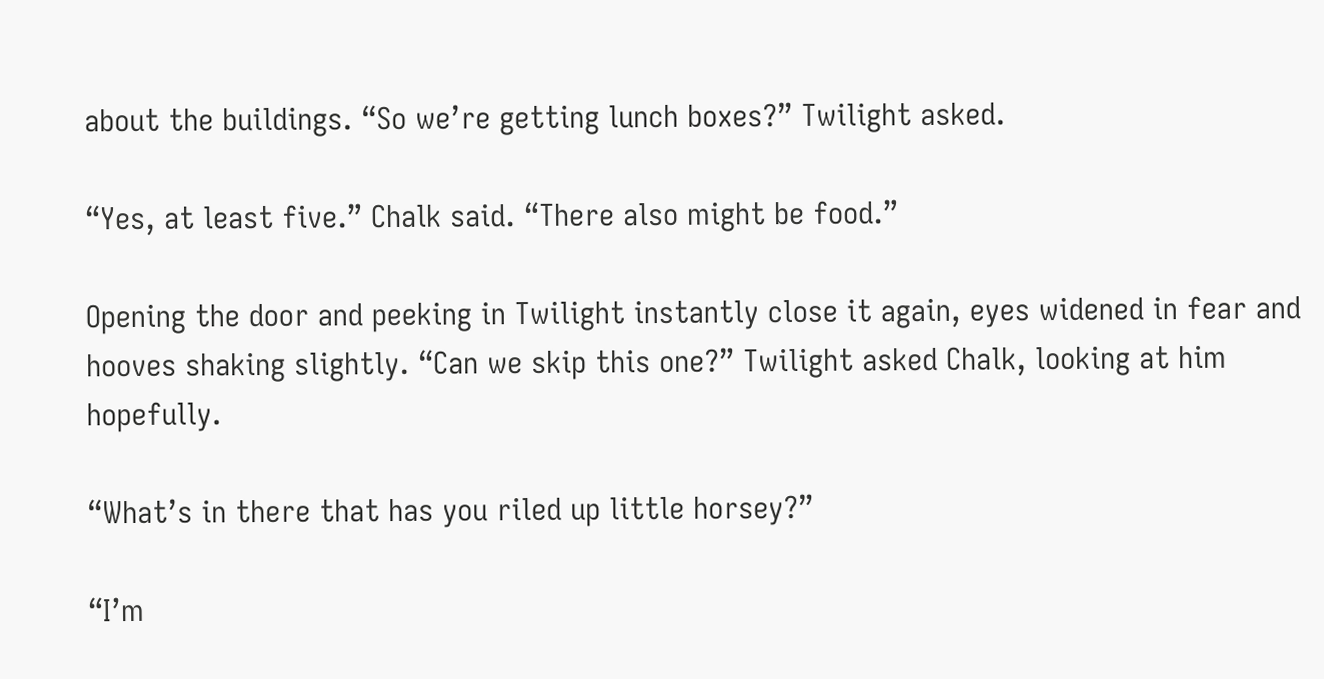about the buildings. “So we’re getting lunch boxes?” Twilight asked.

“Yes, at least five.” Chalk said. “There also might be food.”

Opening the door and peeking in Twilight instantly close it again, eyes widened in fear and hooves shaking slightly. “Can we skip this one?” Twilight asked Chalk, looking at him hopefully.

“What’s in there that has you riled up little horsey?”

“I’m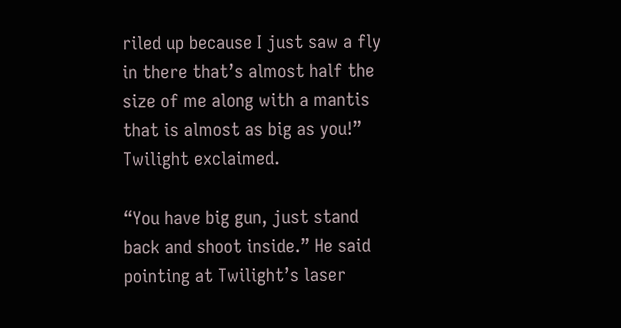riled up because I just saw a fly in there that’s almost half the size of me along with a mantis that is almost as big as you!” Twilight exclaimed.

“You have big gun, just stand back and shoot inside.” He said pointing at Twilight’s laser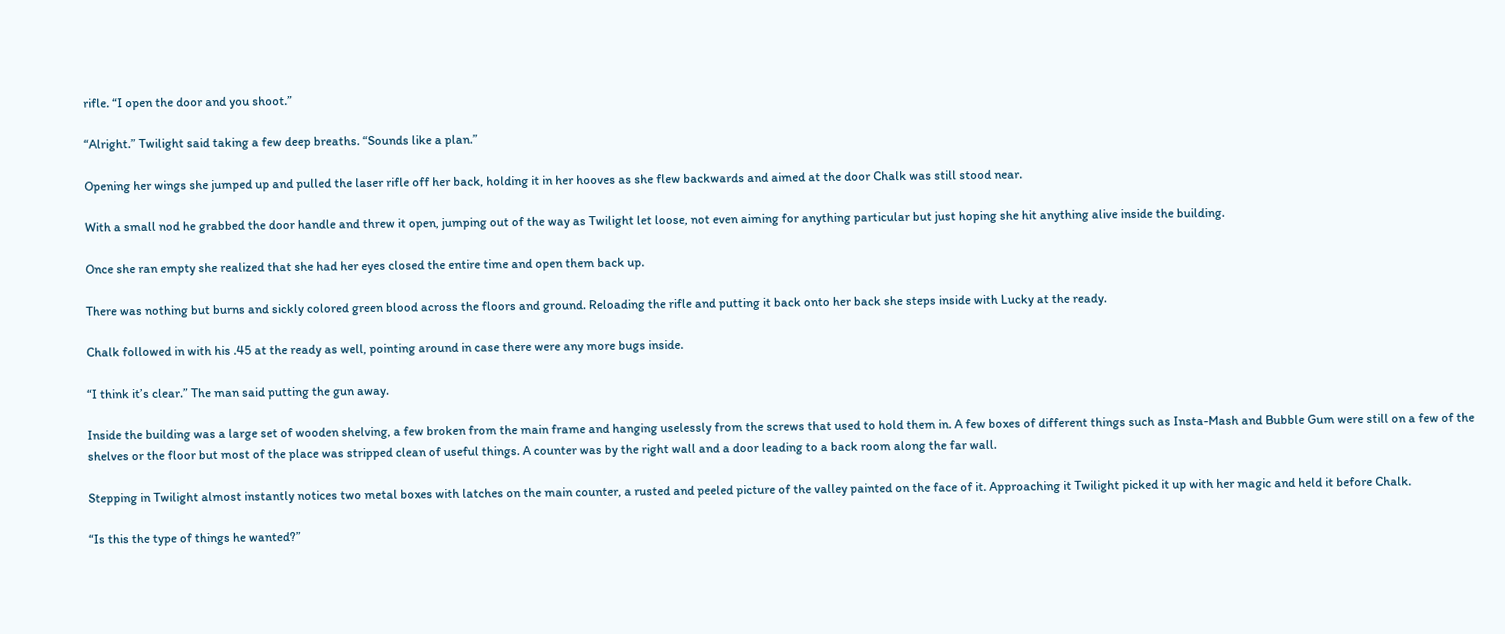rifle. “I open the door and you shoot.”

“Alright.” Twilight said taking a few deep breaths. “Sounds like a plan.”

Opening her wings she jumped up and pulled the laser rifle off her back, holding it in her hooves as she flew backwards and aimed at the door Chalk was still stood near.

With a small nod he grabbed the door handle and threw it open, jumping out of the way as Twilight let loose, not even aiming for anything particular but just hoping she hit anything alive inside the building.

Once she ran empty she realized that she had her eyes closed the entire time and open them back up.

There was nothing but burns and sickly colored green blood across the floors and ground. Reloading the rifle and putting it back onto her back she steps inside with Lucky at the ready.

Chalk followed in with his .45 at the ready as well, pointing around in case there were any more bugs inside.

“I think it’s clear.” The man said putting the gun away.

Inside the building was a large set of wooden shelving, a few broken from the main frame and hanging uselessly from the screws that used to hold them in. A few boxes of different things such as Insta-Mash and Bubble Gum were still on a few of the shelves or the floor but most of the place was stripped clean of useful things. A counter was by the right wall and a door leading to a back room along the far wall.

Stepping in Twilight almost instantly notices two metal boxes with latches on the main counter, a rusted and peeled picture of the valley painted on the face of it. Approaching it Twilight picked it up with her magic and held it before Chalk.

“Is this the type of things he wanted?”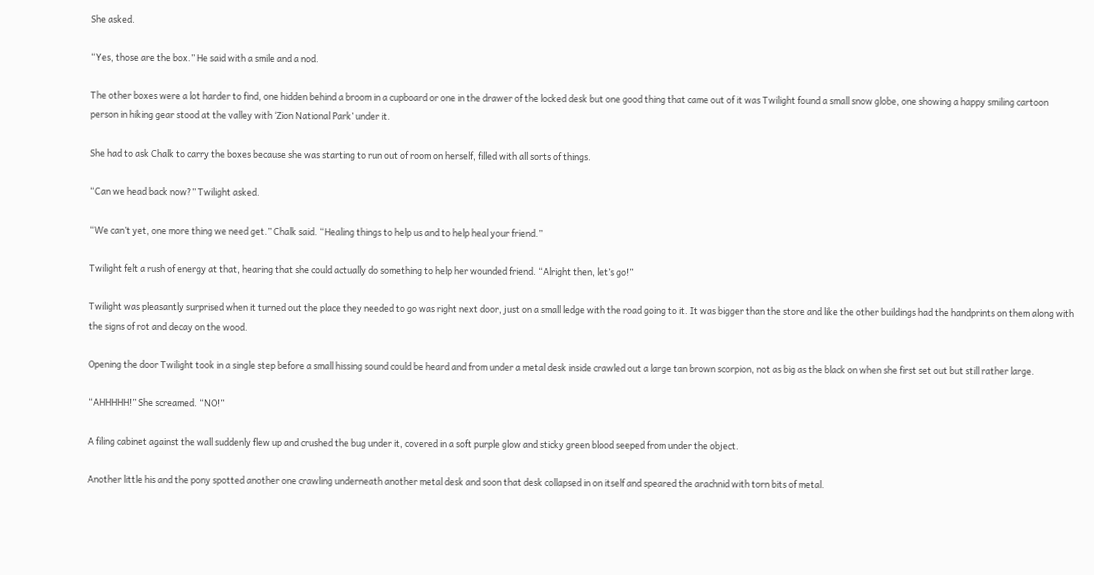She asked.

“Yes, those are the box.” He said with a smile and a nod.

The other boxes were a lot harder to find, one hidden behind a broom in a cupboard or one in the drawer of the locked desk but one good thing that came out of it was Twilight found a small snow globe, one showing a happy smiling cartoon person in hiking gear stood at the valley with ‘Zion National Park’ under it.

She had to ask Chalk to carry the boxes because she was starting to run out of room on herself, filled with all sorts of things.

“Can we head back now?” Twilight asked.

“We can’t yet, one more thing we need get.” Chalk said. “Healing things to help us and to help heal your friend.”

Twilight felt a rush of energy at that, hearing that she could actually do something to help her wounded friend. “Alright then, let’s go!”

Twilight was pleasantly surprised when it turned out the place they needed to go was right next door, just on a small ledge with the road going to it. It was bigger than the store and like the other buildings had the handprints on them along with the signs of rot and decay on the wood.

Opening the door Twilight took in a single step before a small hissing sound could be heard and from under a metal desk inside crawled out a large tan brown scorpion, not as big as the black on when she first set out but still rather large.

“AHHHHH!” She screamed. “NO!”

A filing cabinet against the wall suddenly flew up and crushed the bug under it, covered in a soft purple glow and sticky green blood seeped from under the object.

Another little his and the pony spotted another one crawling underneath another metal desk and soon that desk collapsed in on itself and speared the arachnid with torn bits of metal.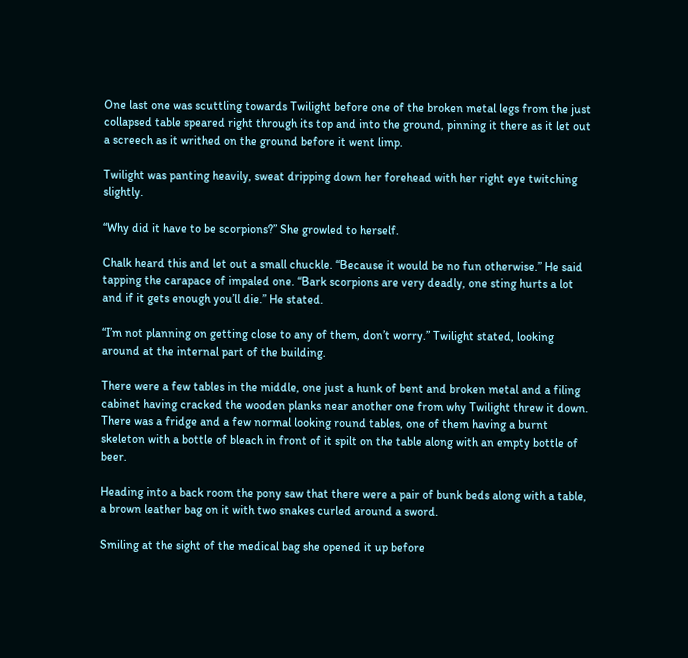One last one was scuttling towards Twilight before one of the broken metal legs from the just collapsed table speared right through its top and into the ground, pinning it there as it let out a screech as it writhed on the ground before it went limp.

Twilight was panting heavily, sweat dripping down her forehead with her right eye twitching slightly.

“Why did it have to be scorpions?” She growled to herself.

Chalk heard this and let out a small chuckle. “Because it would be no fun otherwise.” He said tapping the carapace of impaled one. “Bark scorpions are very deadly, one sting hurts a lot and if it gets enough you’ll die.” He stated.

“I’m not planning on getting close to any of them, don’t worry.” Twilight stated, looking around at the internal part of the building.

There were a few tables in the middle, one just a hunk of bent and broken metal and a filing cabinet having cracked the wooden planks near another one from why Twilight threw it down. There was a fridge and a few normal looking round tables, one of them having a burnt skeleton with a bottle of bleach in front of it spilt on the table along with an empty bottle of beer.

Heading into a back room the pony saw that there were a pair of bunk beds along with a table, a brown leather bag on it with two snakes curled around a sword.

Smiling at the sight of the medical bag she opened it up before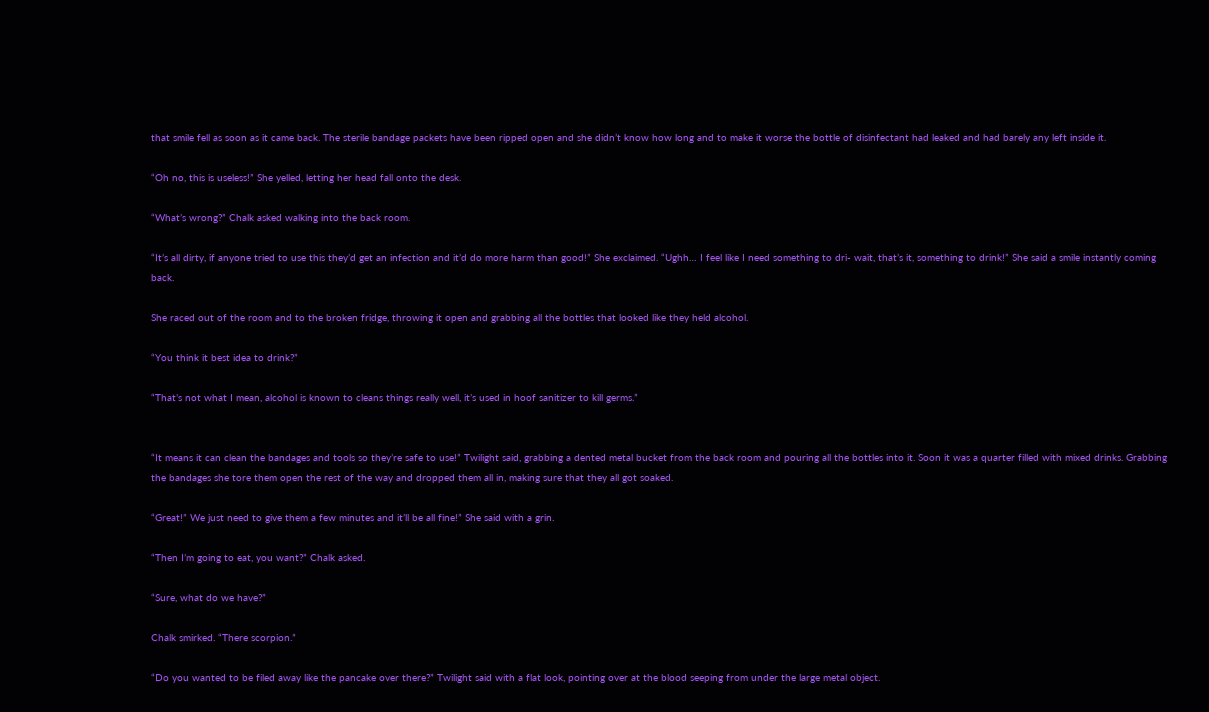that smile fell as soon as it came back. The sterile bandage packets have been ripped open and she didn’t know how long and to make it worse the bottle of disinfectant had leaked and had barely any left inside it.

“Oh no, this is useless!” She yelled, letting her head fall onto the desk.

“What’s wrong?” Chalk asked walking into the back room.

“It’s all dirty, if anyone tried to use this they’d get an infection and it’d do more harm than good!” She exclaimed. “Ughh… I feel like I need something to dri- wait, that’s it, something to drink!” She said a smile instantly coming back.

She raced out of the room and to the broken fridge, throwing it open and grabbing all the bottles that looked like they held alcohol.

“You think it best idea to drink?”

“That’s not what I mean, alcohol is known to cleans things really well, it’s used in hoof sanitizer to kill germs.”


“It means it can clean the bandages and tools so they’re safe to use!” Twilight said, grabbing a dented metal bucket from the back room and pouring all the bottles into it. Soon it was a quarter filled with mixed drinks. Grabbing the bandages she tore them open the rest of the way and dropped them all in, making sure that they all got soaked.

“Great!” We just need to give them a few minutes and it’ll be all fine!” She said with a grin.

“Then I’m going to eat, you want?” Chalk asked.

“Sure, what do we have?”

Chalk smirked. “There scorpion.”

“Do you wanted to be filed away like the pancake over there?” Twilight said with a flat look, pointing over at the blood seeping from under the large metal object.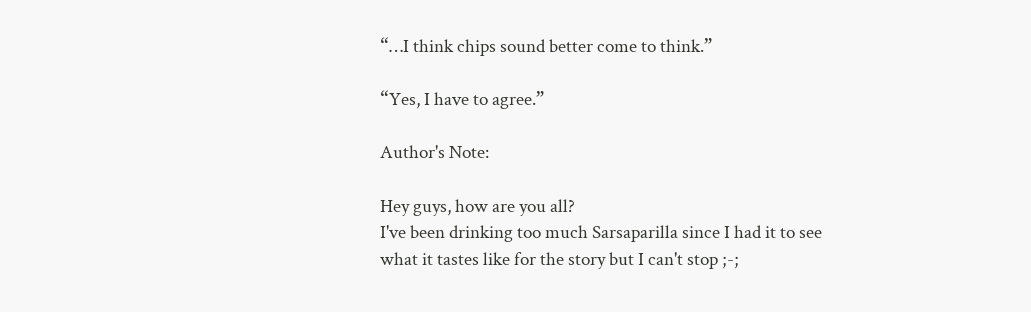“…I think chips sound better come to think.”

“Yes, I have to agree.”

Author's Note:

Hey guys, how are you all?
I've been drinking too much Sarsaparilla since I had it to see what it tastes like for the story but I can't stop ;-;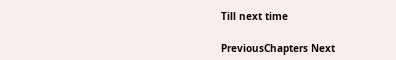Till next time

PreviousChapters Next